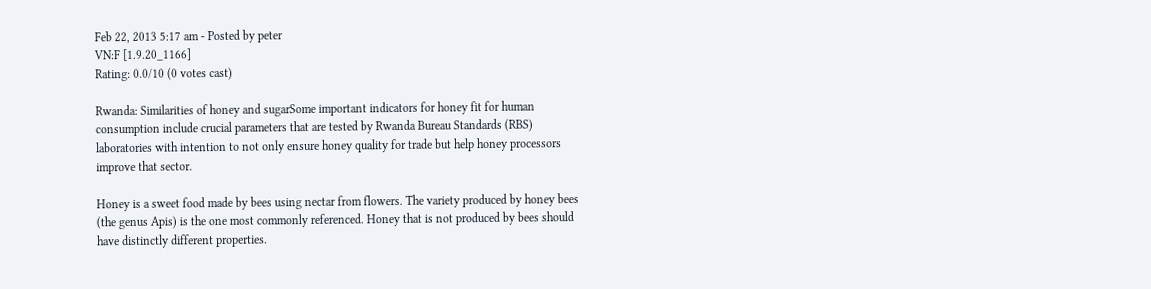Feb 22, 2013 5:17 am - Posted by peter
VN:F [1.9.20_1166]
Rating: 0.0/10 (0 votes cast)

Rwanda: Similarities of honey and sugarSome important indicators for honey fit for human consumption include crucial parameters that are tested by Rwanda Bureau Standards (RBS) laboratories with intention to not only ensure honey quality for trade but help honey processors improve that sector.

Honey is a sweet food made by bees using nectar from flowers. The variety produced by honey bees (the genus Apis) is the one most commonly referenced. Honey that is not produced by bees should have distinctly different properties.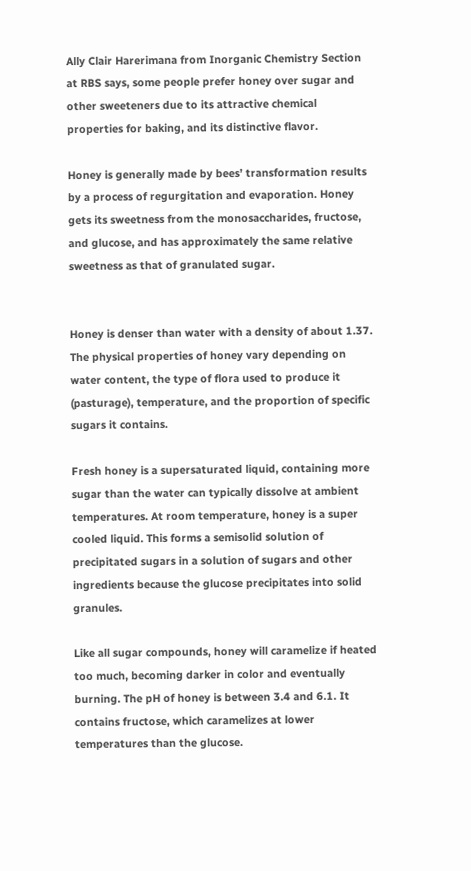Ally Clair Harerimana from Inorganic Chemistry Section at RBS says, some people prefer honey over sugar and other sweeteners due to its attractive chemical properties for baking, and its distinctive flavor.

Honey is generally made by bees’ transformation results by a process of regurgitation and evaporation. Honey gets its sweetness from the monosaccharides, fructose, and glucose, and has approximately the same relative sweetness as that of granulated sugar.


Honey is denser than water with a density of about 1.37. The physical properties of honey vary depending on water content, the type of flora used to produce it (pasturage), temperature, and the proportion of specific sugars it contains.

Fresh honey is a supersaturated liquid, containing more sugar than the water can typically dissolve at ambient temperatures. At room temperature, honey is a super cooled liquid. This forms a semisolid solution of precipitated sugars in a solution of sugars and other ingredients because the glucose precipitates into solid granules.

Like all sugar compounds, honey will caramelize if heated too much, becoming darker in color and eventually burning. The pH of honey is between 3.4 and 6.1. It contains fructose, which caramelizes at lower temperatures than the glucose.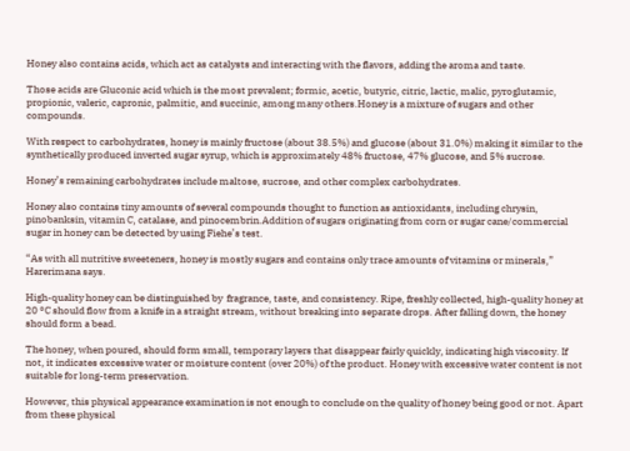Honey also contains acids, which act as catalysts and interacting with the flavors, adding the aroma and taste.

Those acids are Gluconic acid which is the most prevalent; formic, acetic, butyric, citric, lactic, malic, pyroglutamic, propionic, valeric, capronic, palmitic, and succinic, among many others.Honey is a mixture of sugars and other compounds.

With respect to carbohydrates, honey is mainly fructose (about 38.5%) and glucose (about 31.0%) making it similar to the synthetically produced inverted sugar syrup, which is approximately 48% fructose, 47% glucose, and 5% sucrose.

Honey’s remaining carbohydrates include maltose, sucrose, and other complex carbohydrates.

Honey also contains tiny amounts of several compounds thought to function as antioxidants, including chrysin, pinobanksin, vitamin C, catalase, and pinocembrin.Addition of sugars originating from corn or sugar cane/commercial sugar in honey can be detected by using Fiehe’s test.

“As with all nutritive sweeteners, honey is mostly sugars and contains only trace amounts of vitamins or minerals,” Harerimana says.

High-quality honey can be distinguished by  fragrance, taste, and consistency. Ripe, freshly collected, high-quality honey at 20 °C should flow from a knife in a straight stream, without breaking into separate drops. After falling down, the honey should form a bead.

The honey, when poured, should form small, temporary layers that disappear fairly quickly, indicating high viscosity. If not, it indicates excessive water or moisture content (over 20%) of the product. Honey with excessive water content is not suitable for long-term preservation.

However, this physical appearance examination is not enough to conclude on the quality of honey being good or not. Apart from these physical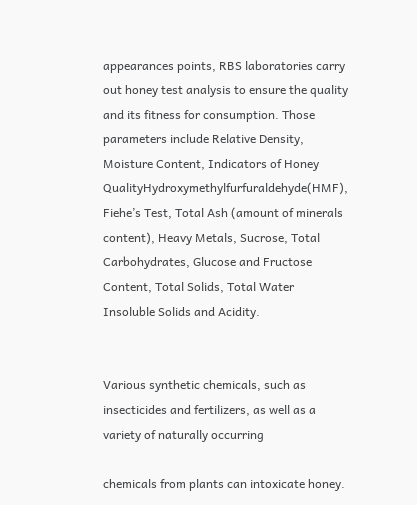appearances points, RBS laboratories carry out honey test analysis to ensure the quality and its fitness for consumption. Those parameters include Relative Density, Moisture Content, Indicators of Honey QualityHydroxymethylfurfuraldehyde(HMF), Fiehe’s Test, Total Ash (amount of minerals content), Heavy Metals, Sucrose, Total Carbohydrates, Glucose and Fructose Content, Total Solids, Total Water Insoluble Solids and Acidity.


Various synthetic chemicals, such as insecticides and fertilizers, as well as a variety of naturally occurring

chemicals from plants can intoxicate honey.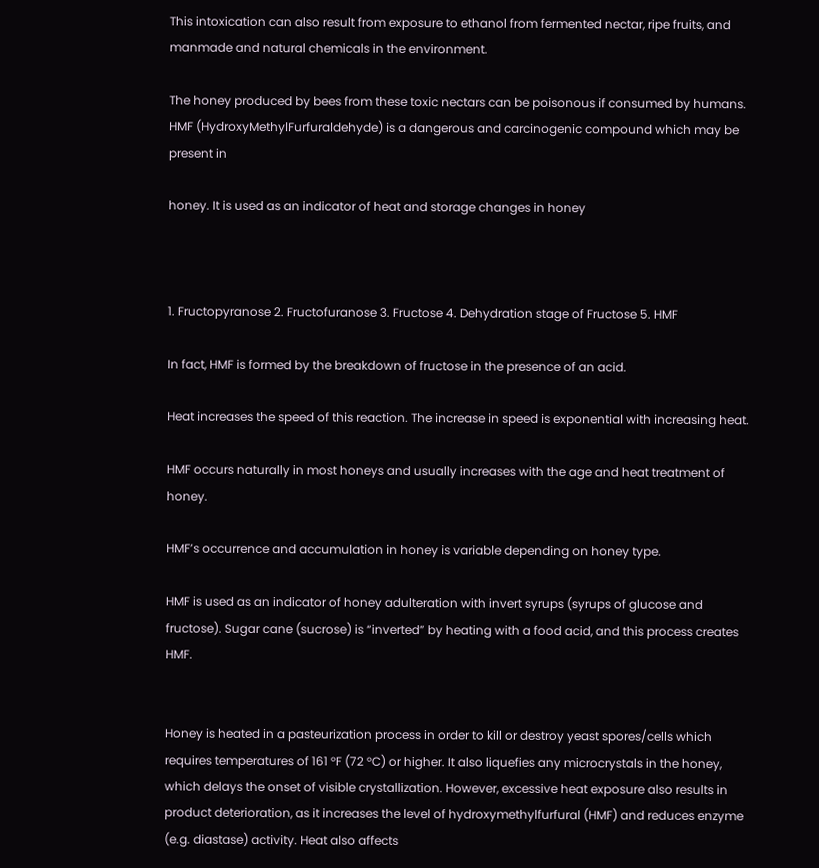This intoxication can also result from exposure to ethanol from fermented nectar, ripe fruits, and manmade and natural chemicals in the environment.

The honey produced by bees from these toxic nectars can be poisonous if consumed by humans. HMF (HydroxyMethylFurfuraldehyde) is a dangerous and carcinogenic compound which may be present in

honey. It is used as an indicator of heat and storage changes in honey



1. Fructopyranose 2. Fructofuranose 3. Fructose 4. Dehydration stage of Fructose 5. HMF

In fact, HMF is formed by the breakdown of fructose in the presence of an acid.

Heat increases the speed of this reaction. The increase in speed is exponential with increasing heat.

HMF occurs naturally in most honeys and usually increases with the age and heat treatment of honey.

HMF’s occurrence and accumulation in honey is variable depending on honey type.

HMF is used as an indicator of honey adulteration with invert syrups (syrups of glucose and fructose). Sugar cane (sucrose) is “inverted” by heating with a food acid, and this process creates HMF.


Honey is heated in a pasteurization process in order to kill or destroy yeast spores/cells which requires temperatures of 161 °F (72 °C) or higher. It also liquefies any microcrystals in the honey,  which delays the onset of visible crystallization. However, excessive heat exposure also results in product deterioration, as it increases the level of hydroxymethylfurfural (HMF) and reduces enzyme (e.g. diastase) activity. Heat also affects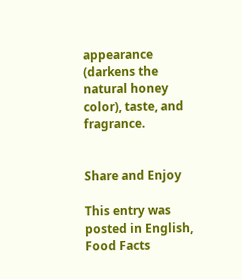appearance (darkens the natural honey color), taste, and fragrance.


Share and Enjoy

This entry was posted in English, Food Facts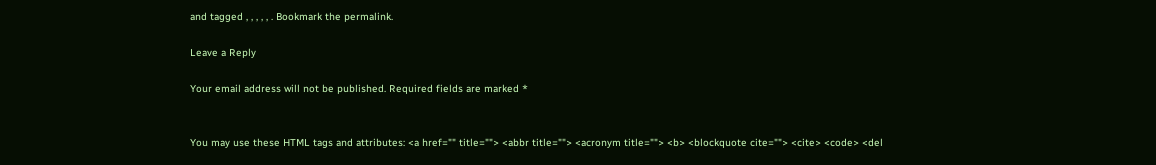and tagged , , , , , . Bookmark the permalink.

Leave a Reply

Your email address will not be published. Required fields are marked *


You may use these HTML tags and attributes: <a href="" title=""> <abbr title=""> <acronym title=""> <b> <blockquote cite=""> <cite> <code> <del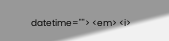datetime=""> <em> <i>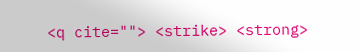<q cite=""> <strike> <strong>